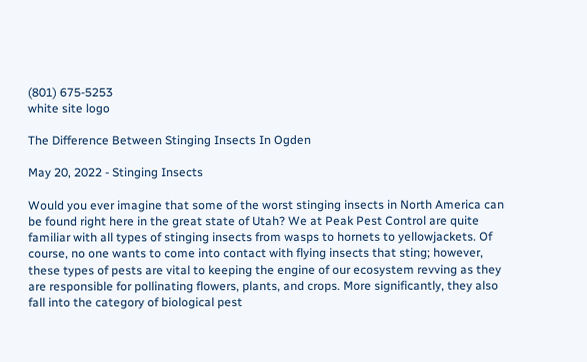(801) 675-5253
white site logo

The Difference Between Stinging Insects In Ogden

May 20, 2022 - Stinging Insects

Would you ever imagine that some of the worst stinging insects in North America can be found right here in the great state of Utah? We at Peak Pest Control are quite familiar with all types of stinging insects from wasps to hornets to yellowjackets. Of course, no one wants to come into contact with flying insects that sting; however, these types of pests are vital to keeping the engine of our ecosystem revving as they are responsible for pollinating flowers, plants, and crops. More significantly, they also fall into the category of biological pest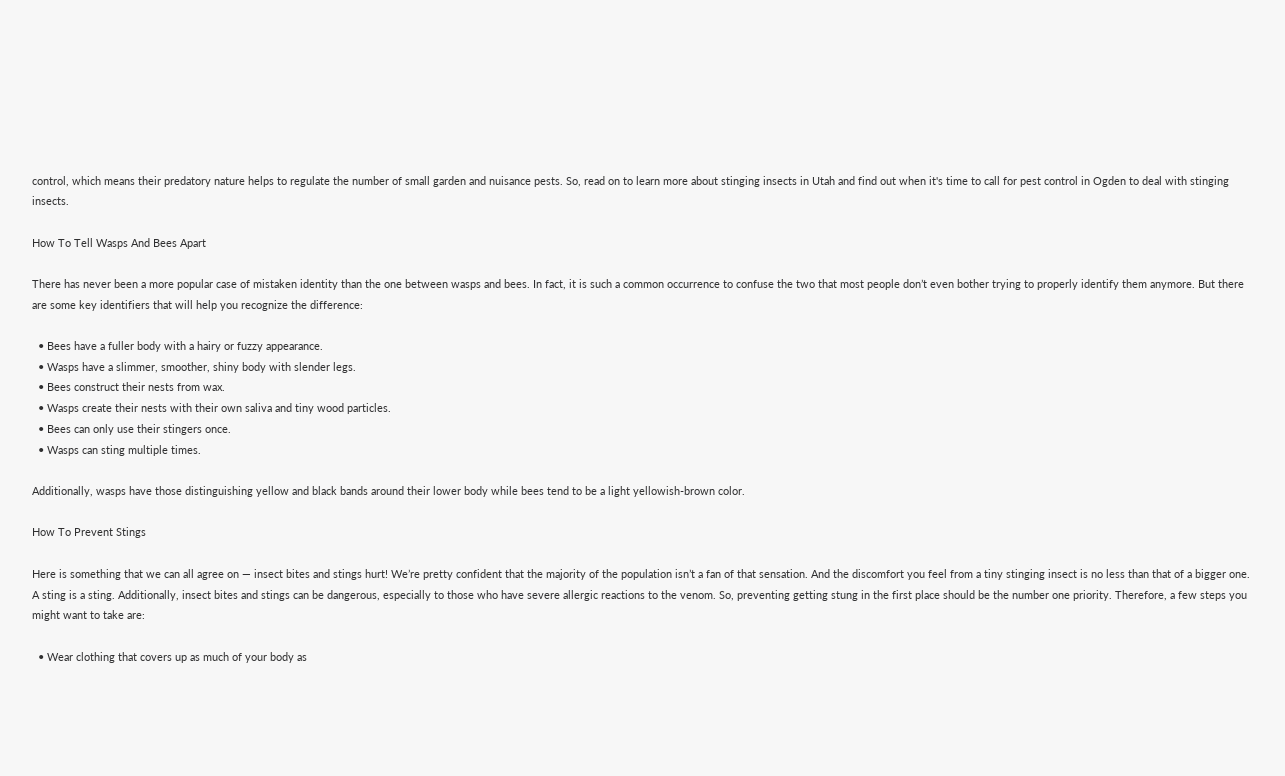control, which means their predatory nature helps to regulate the number of small garden and nuisance pests. So, read on to learn more about stinging insects in Utah and find out when it's time to call for pest control in Ogden to deal with stinging insects.

How To Tell Wasps And Bees Apart

There has never been a more popular case of mistaken identity than the one between wasps and bees. In fact, it is such a common occurrence to confuse the two that most people don’t even bother trying to properly identify them anymore. But there are some key identifiers that will help you recognize the difference:

  • Bees have a fuller body with a hairy or fuzzy appearance.
  • Wasps have a slimmer, smoother, shiny body with slender legs.
  • Bees construct their nests from wax.
  • Wasps create their nests with their own saliva and tiny wood particles.
  • Bees can only use their stingers once.
  • Wasps can sting multiple times.

Additionally, wasps have those distinguishing yellow and black bands around their lower body while bees tend to be a light yellowish-brown color.

How To Prevent Stings

Here is something that we can all agree on — insect bites and stings hurt! We’re pretty confident that the majority of the population isn’t a fan of that sensation. And the discomfort you feel from a tiny stinging insect is no less than that of a bigger one. A sting is a sting. Additionally, insect bites and stings can be dangerous, especially to those who have severe allergic reactions to the venom. So, preventing getting stung in the first place should be the number one priority. Therefore, a few steps you might want to take are:

  • Wear clothing that covers up as much of your body as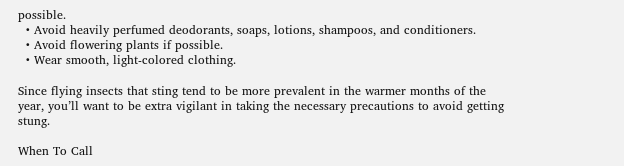possible.
  • Avoid heavily perfumed deodorants, soaps, lotions, shampoos, and conditioners.
  • Avoid flowering plants if possible.
  • Wear smooth, light-colored clothing.

Since flying insects that sting tend to be more prevalent in the warmer months of the year, you’ll want to be extra vigilant in taking the necessary precautions to avoid getting stung.

When To Call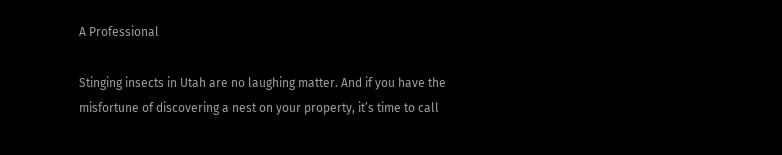A Professional

Stinging insects in Utah are no laughing matter. And if you have the misfortune of discovering a nest on your property, it’s time to call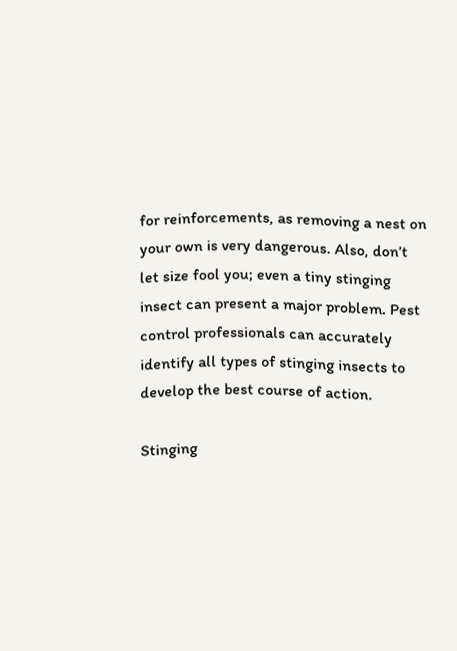for reinforcements, as removing a nest on your own is very dangerous. Also, don’t let size fool you; even a tiny stinging insect can present a major problem. Pest control professionals can accurately identify all types of stinging insects to develop the best course of action.

Stinging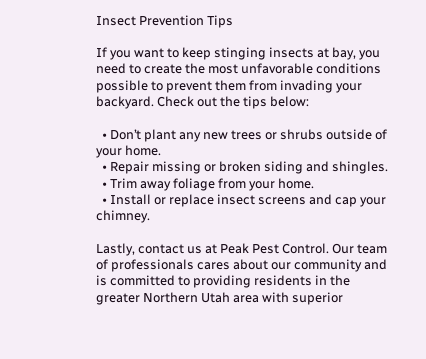Insect Prevention Tips

If you want to keep stinging insects at bay, you need to create the most unfavorable conditions possible to prevent them from invading your backyard. Check out the tips below:

  • Don’t plant any new trees or shrubs outside of your home.
  • Repair missing or broken siding and shingles.
  • Trim away foliage from your home.
  • Install or replace insect screens and cap your chimney.

Lastly, contact us at Peak Pest Control. Our team of professionals cares about our community and is committed to providing residents in the greater Northern Utah area with superior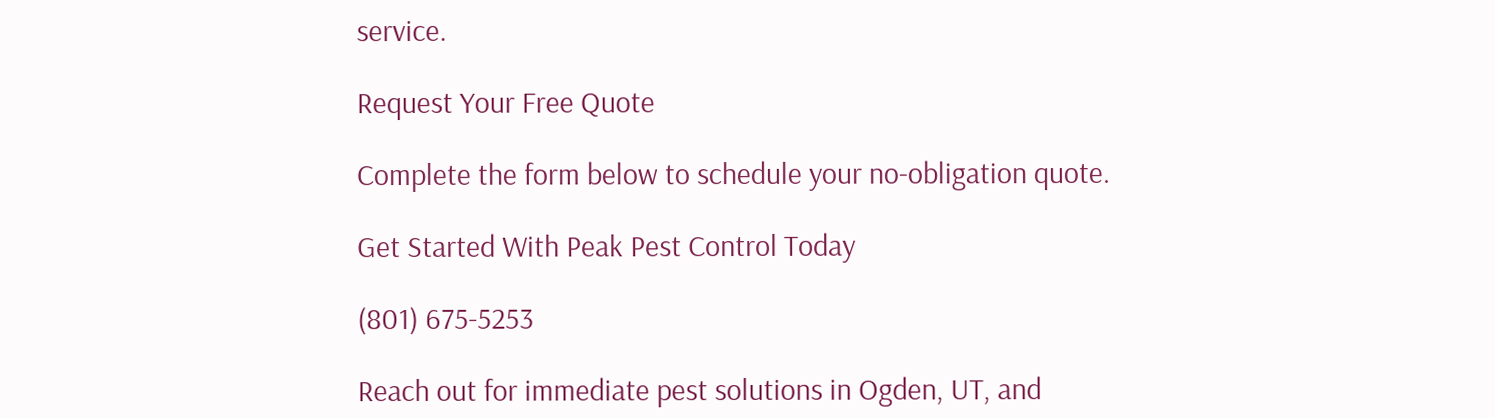service.

Request Your Free Quote

Complete the form below to schedule your no-obligation quote.

Get Started With Peak Pest Control Today

(801) 675-5253

Reach out for immediate pest solutions in Ogden, UT, and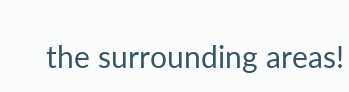the surrounding areas!